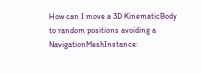How can I move a 3D KinematicBody to random positions avoiding a NavigationMeshInstance: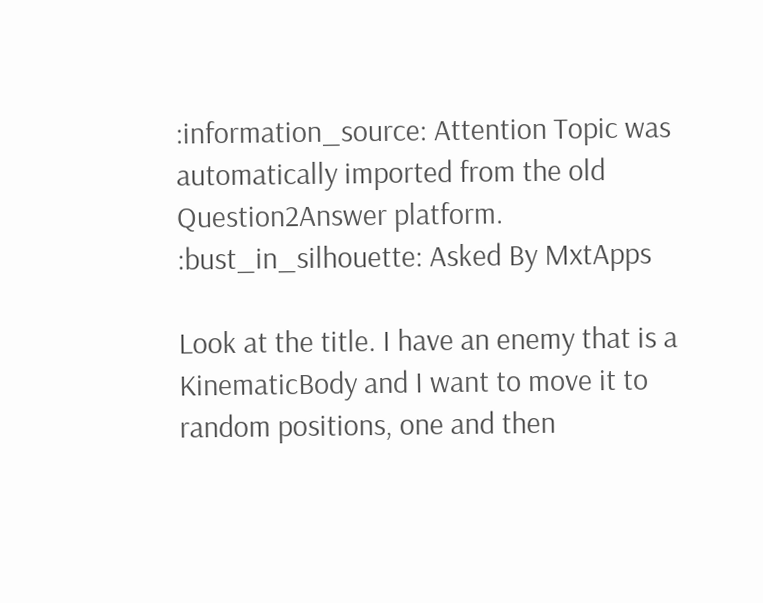:information_source: Attention Topic was automatically imported from the old Question2Answer platform.
:bust_in_silhouette: Asked By MxtApps

Look at the title. I have an enemy that is a KinematicBody and I want to move it to random positions, one and then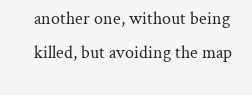another one, without being killed, but avoiding the map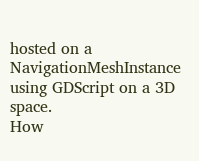hosted on a NavigationMeshInstance using GDScript on a 3D space.
How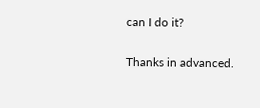can I do it?

Thanks in advanced.